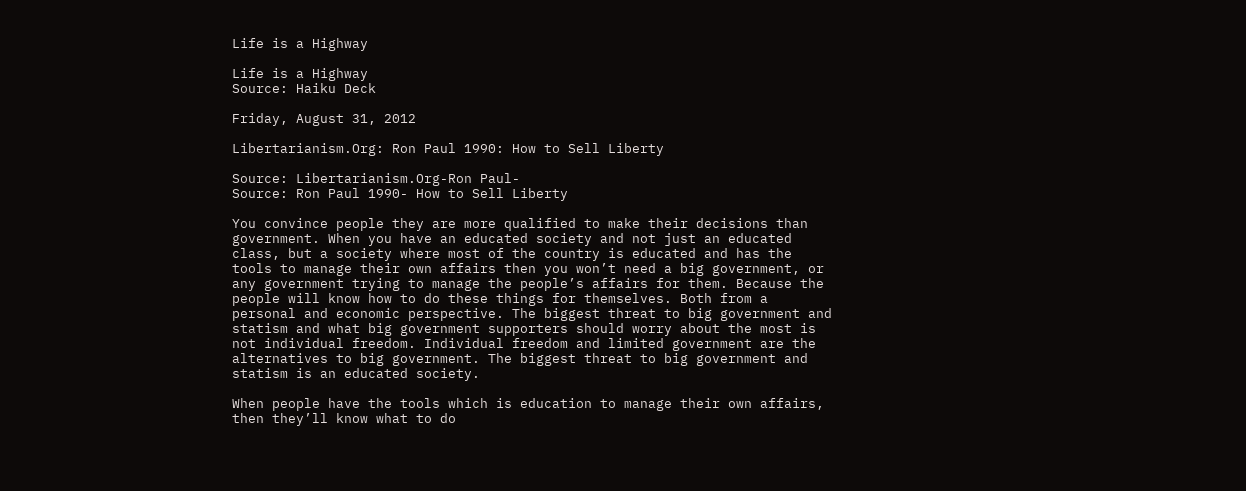Life is a Highway

Life is a Highway
Source: Haiku Deck

Friday, August 31, 2012

Libertarianism.Org: Ron Paul 1990: How to Sell Liberty

Source: Libertarianism.Org-Ron Paul-
Source: Ron Paul 1990- How to Sell Liberty

You convince people they are more qualified to make their decisions than government. When you have an educated society and not just an educated class, but a society where most of the country is educated and has the tools to manage their own affairs then you won’t need a big government, or any government trying to manage the people’s affairs for them. Because the people will know how to do these things for themselves. Both from a personal and economic perspective. The biggest threat to big government and statism and what big government supporters should worry about the most is not individual freedom. Individual freedom and limited government are the alternatives to big government. The biggest threat to big government and statism is an educated society.

When people have the tools which is education to manage their own affairs, then they’ll know what to do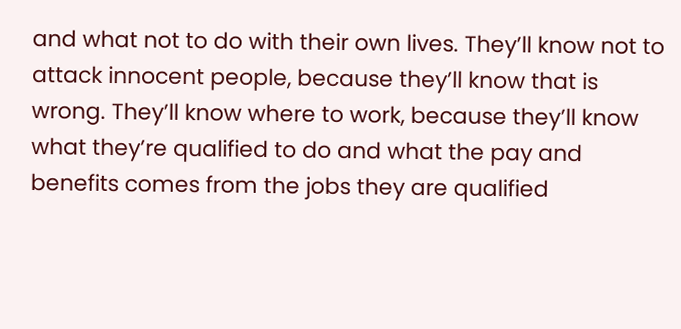and what not to do with their own lives. They’ll know not to attack innocent people, because they’ll know that is wrong. They’ll know where to work, because they’ll know what they’re qualified to do and what the pay and benefits comes from the jobs they are qualified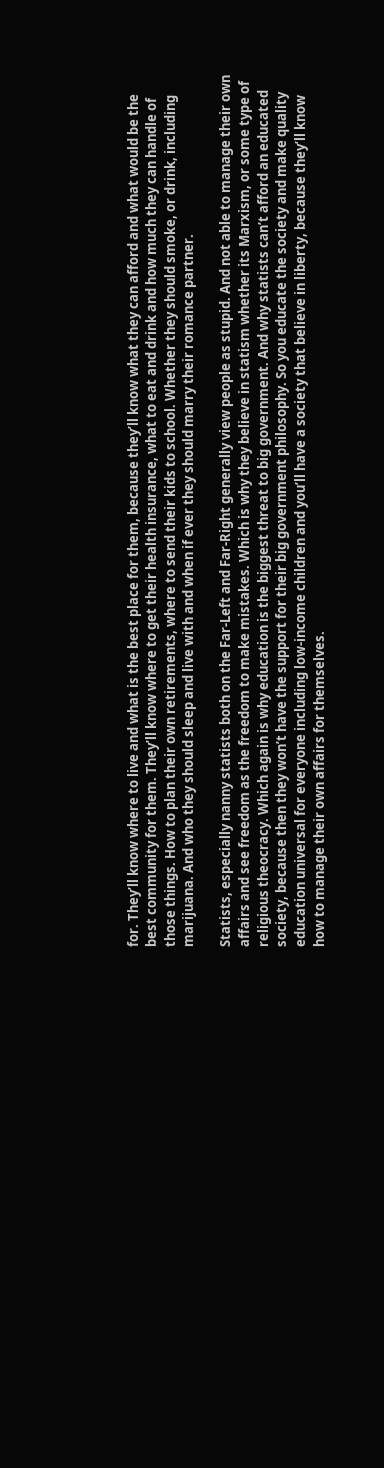for. They’ll know where to live and what is the best place for them, because they’ll know what they can afford and what would be the best community for them. They’ll know where to get their health insurance, what to eat and drink and how much they can handle of those things. How to plan their own retirements, where to send their kids to school. Whether they should smoke, or drink, including marijuana. And who they should sleep and live with and when if ever they should marry their romance partner.

Statists, especially nanny statists both on the Far-Left and Far-Right generally view people as stupid. And not able to manage their own affairs and see freedom as the freedom to make mistakes. Which is why they believe in statism whether its Marxism, or some type of religious theocracy. Which again is why education is the biggest threat to big government. And why statists can’t afford an educated society, because then they won’t have the support for their big government philosophy. So you educate the society and make quality education universal for everyone including low-income children and you’ll have a society that believe in liberty, because they’ll know how to manage their own affairs for themselves.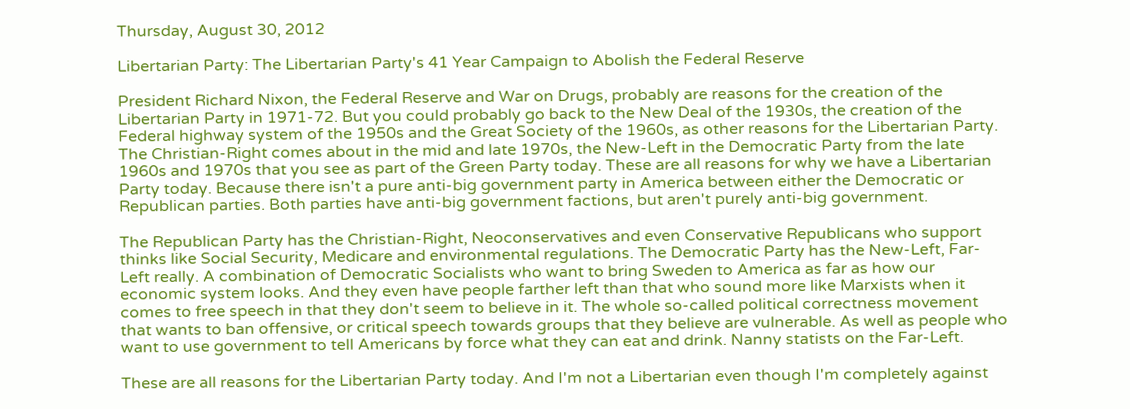Thursday, August 30, 2012

Libertarian Party: The Libertarian Party's 41 Year Campaign to Abolish the Federal Reserve

President Richard Nixon, the Federal Reserve and War on Drugs, probably are reasons for the creation of the Libertarian Party in 1971-72. But you could probably go back to the New Deal of the 1930s, the creation of the Federal highway system of the 1950s and the Great Society of the 1960s, as other reasons for the Libertarian Party. The Christian-Right comes about in the mid and late 1970s, the New-Left in the Democratic Party from the late 1960s and 1970s that you see as part of the Green Party today. These are all reasons for why we have a Libertarian Party today. Because there isn't a pure anti-big government party in America between either the Democratic or Republican parties. Both parties have anti-big government factions, but aren't purely anti-big government.

The Republican Party has the Christian-Right, Neoconservatives and even Conservative Republicans who support thinks like Social Security, Medicare and environmental regulations. The Democratic Party has the New-Left, Far-Left really. A combination of Democratic Socialists who want to bring Sweden to America as far as how our economic system looks. And they even have people farther left than that who sound more like Marxists when it comes to free speech in that they don't seem to believe in it. The whole so-called political correctness movement that wants to ban offensive, or critical speech towards groups that they believe are vulnerable. As well as people who want to use government to tell Americans by force what they can eat and drink. Nanny statists on the Far-Left.

These are all reasons for the Libertarian Party today. And I'm not a Libertarian even though I'm completely against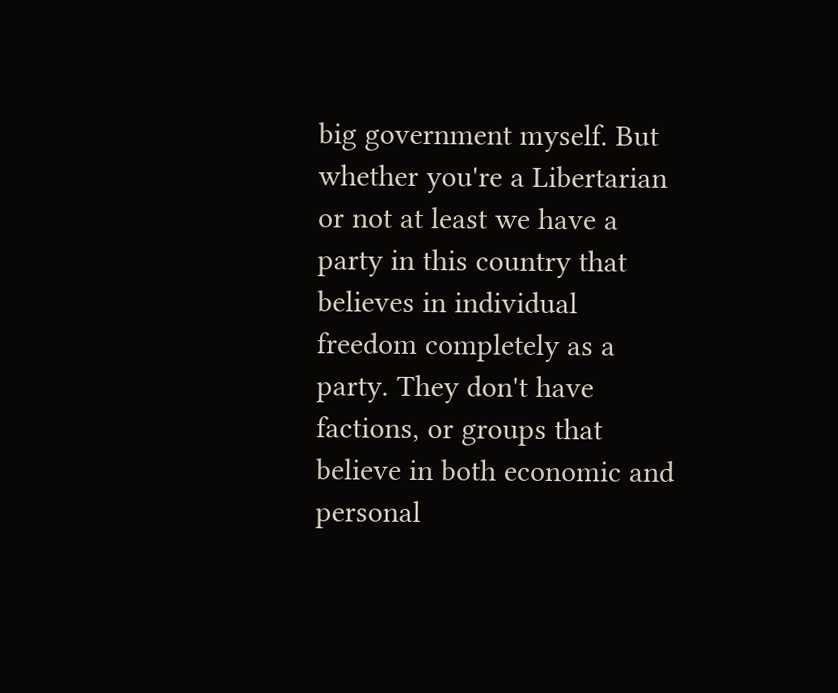big government myself. But whether you're a Libertarian or not at least we have a party in this country that believes in individual freedom completely as a party. They don't have factions, or groups that believe in both economic and personal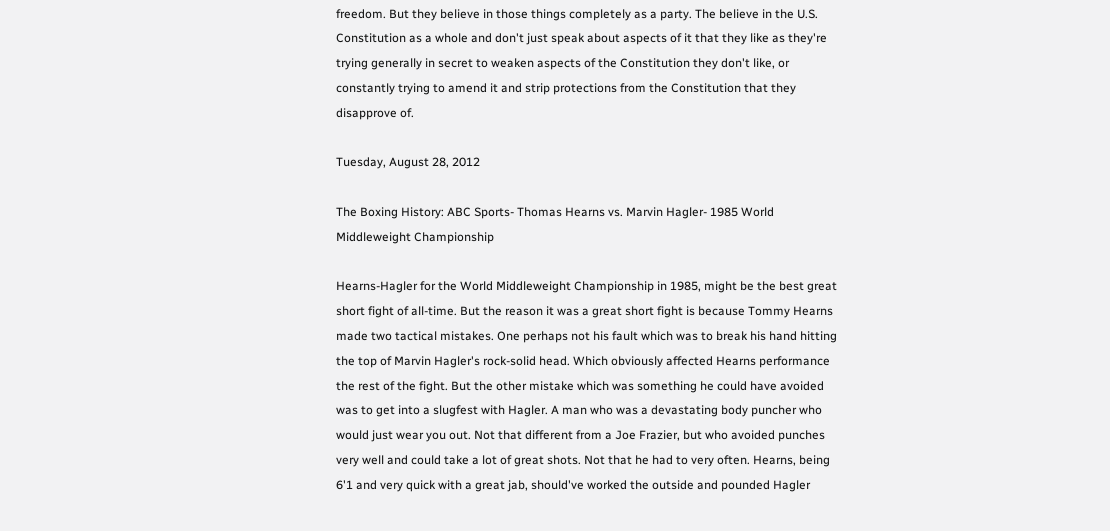freedom. But they believe in those things completely as a party. The believe in the U.S. Constitution as a whole and don't just speak about aspects of it that they like as they're trying generally in secret to weaken aspects of the Constitution they don't like, or constantly trying to amend it and strip protections from the Constitution that they disapprove of.

Tuesday, August 28, 2012

The Boxing History: ABC Sports- Thomas Hearns vs. Marvin Hagler- 1985 World Middleweight Championship

Hearns-Hagler for the World Middleweight Championship in 1985, might be the best great short fight of all-time. But the reason it was a great short fight is because Tommy Hearns made two tactical mistakes. One perhaps not his fault which was to break his hand hitting the top of Marvin Hagler's rock-solid head. Which obviously affected Hearns performance the rest of the fight. But the other mistake which was something he could have avoided was to get into a slugfest with Hagler. A man who was a devastating body puncher who would just wear you out. Not that different from a Joe Frazier, but who avoided punches very well and could take a lot of great shots. Not that he had to very often. Hearns, being 6'1 and very quick with a great jab, should've worked the outside and pounded Hagler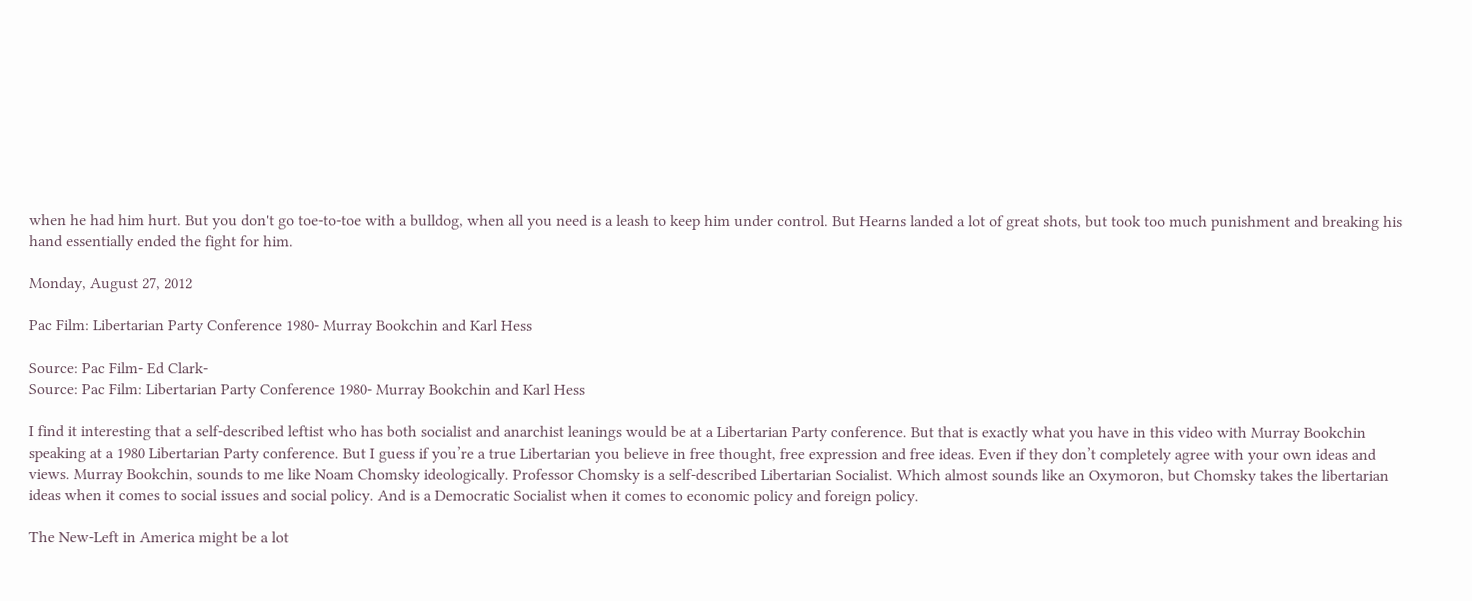when he had him hurt. But you don't go toe-to-toe with a bulldog, when all you need is a leash to keep him under control. But Hearns landed a lot of great shots, but took too much punishment and breaking his hand essentially ended the fight for him.

Monday, August 27, 2012

Pac Film: Libertarian Party Conference 1980- Murray Bookchin and Karl Hess

Source: Pac Film- Ed Clark-
Source: Pac Film: Libertarian Party Conference 1980- Murray Bookchin and Karl Hess

I find it interesting that a self-described leftist who has both socialist and anarchist leanings would be at a Libertarian Party conference. But that is exactly what you have in this video with Murray Bookchin speaking at a 1980 Libertarian Party conference. But I guess if you’re a true Libertarian you believe in free thought, free expression and free ideas. Even if they don’t completely agree with your own ideas and views. Murray Bookchin, sounds to me like Noam Chomsky ideologically. Professor Chomsky is a self-described Libertarian Socialist. Which almost sounds like an Oxymoron, but Chomsky takes the libertarian ideas when it comes to social issues and social policy. And is a Democratic Socialist when it comes to economic policy and foreign policy.

The New-Left in America might be a lot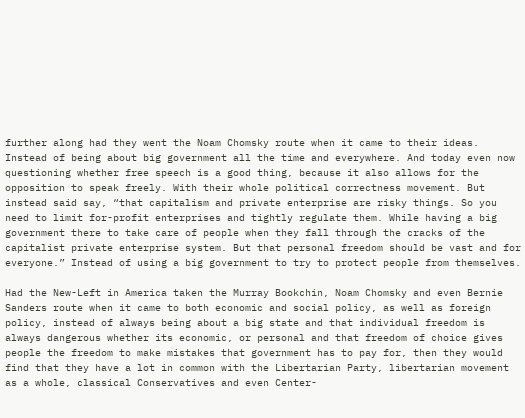further along had they went the Noam Chomsky route when it came to their ideas. Instead of being about big government all the time and everywhere. And today even now questioning whether free speech is a good thing, because it also allows for the opposition to speak freely. With their whole political correctness movement. But instead said say, “that capitalism and private enterprise are risky things. So you need to limit for-profit enterprises and tightly regulate them. While having a big government there to take care of people when they fall through the cracks of the capitalist private enterprise system. But that personal freedom should be vast and for everyone.” Instead of using a big government to try to protect people from themselves.

Had the New-Left in America taken the Murray Bookchin, Noam Chomsky and even Bernie Sanders route when it came to both economic and social policy, as well as foreign policy, instead of always being about a big state and that individual freedom is always dangerous whether its economic, or personal and that freedom of choice gives people the freedom to make mistakes that government has to pay for, then they would find that they have a lot in common with the Libertarian Party, libertarian movement as a whole, classical Conservatives and even Center-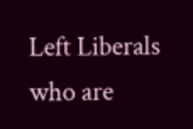Left Liberals who are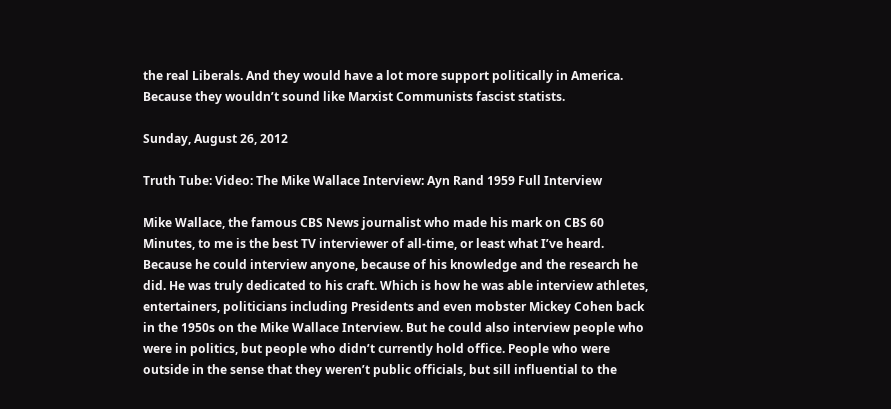the real Liberals. And they would have a lot more support politically in America. Because they wouldn’t sound like Marxist Communists fascist statists.

Sunday, August 26, 2012

Truth Tube: Video: The Mike Wallace Interview: Ayn Rand 1959 Full Interview

Mike Wallace, the famous CBS News journalist who made his mark on CBS 60 Minutes, to me is the best TV interviewer of all-time, or least what I’ve heard. Because he could interview anyone, because of his knowledge and the research he did. He was truly dedicated to his craft. Which is how he was able interview athletes, entertainers, politicians including Presidents and even mobster Mickey Cohen back in the 1950s on the Mike Wallace Interview. But he could also interview people who were in politics, but people who didn’t currently hold office. People who were outside in the sense that they weren’t public officials, but sill influential to the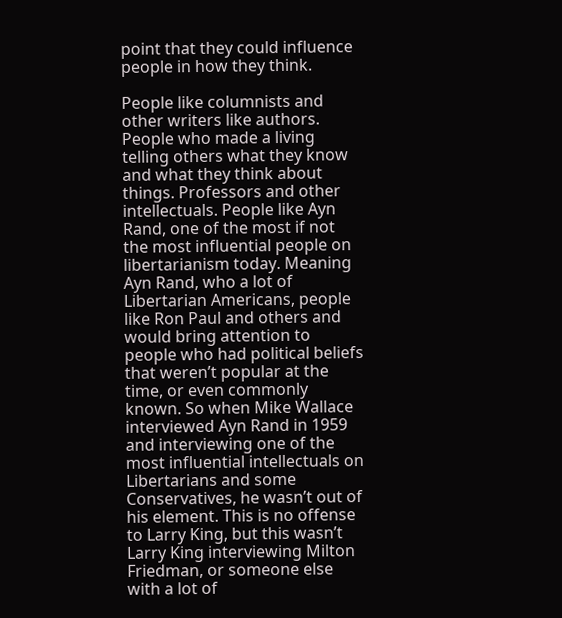point that they could influence people in how they think.

People like columnists and other writers like authors. People who made a living telling others what they know and what they think about things. Professors and other intellectuals. People like Ayn Rand, one of the most if not the most influential people on libertarianism today. Meaning Ayn Rand, who a lot of Libertarian Americans, people like Ron Paul and others and would bring attention to people who had political beliefs that weren’t popular at the time, or even commonly known. So when Mike Wallace interviewed Ayn Rand in 1959 and interviewing one of the most influential intellectuals on Libertarians and some Conservatives, he wasn’t out of his element. This is no offense to Larry King, but this wasn’t Larry King interviewing Milton Friedman, or someone else with a lot of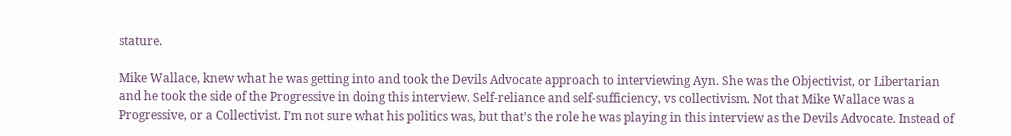stature.

Mike Wallace, knew what he was getting into and took the Devils Advocate approach to interviewing Ayn. She was the Objectivist, or Libertarian and he took the side of the Progressive in doing this interview. Self-reliance and self-sufficiency, vs collectivism. Not that Mike Wallace was a Progressive, or a Collectivist. I’m not sure what his politics was, but that’s the role he was playing in this interview as the Devils Advocate. Instead of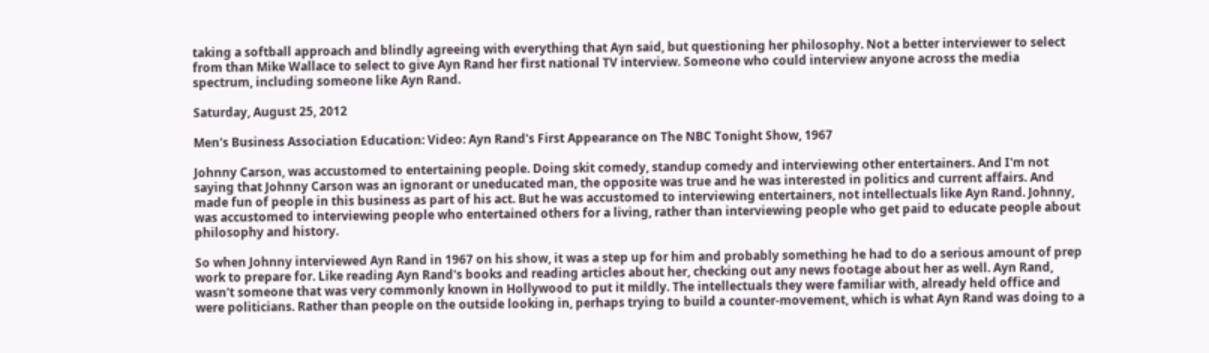taking a softball approach and blindly agreeing with everything that Ayn said, but questioning her philosophy. Not a better interviewer to select from than Mike Wallace to select to give Ayn Rand her first national TV interview. Someone who could interview anyone across the media spectrum, including someone like Ayn Rand.

Saturday, August 25, 2012

Men's Business Association Education: Video: Ayn Rand's First Appearance on The NBC Tonight Show, 1967

Johnny Carson, was accustomed to entertaining people. Doing skit comedy, standup comedy and interviewing other entertainers. And I'm not saying that Johnny Carson was an ignorant or uneducated man, the opposite was true and he was interested in politics and current affairs. And made fun of people in this business as part of his act. But he was accustomed to interviewing entertainers, not intellectuals like Ayn Rand. Johnny, was accustomed to interviewing people who entertained others for a living, rather than interviewing people who get paid to educate people about philosophy and history.

So when Johnny interviewed Ayn Rand in 1967 on his show, it was a step up for him and probably something he had to do a serious amount of prep work to prepare for. Like reading Ayn Rand's books and reading articles about her, checking out any news footage about her as well. Ayn Rand, wasn't someone that was very commonly known in Hollywood to put it mildly. The intellectuals they were familiar with, already held office and were politicians. Rather than people on the outside looking in, perhaps trying to build a counter-movement, which is what Ayn Rand was doing to a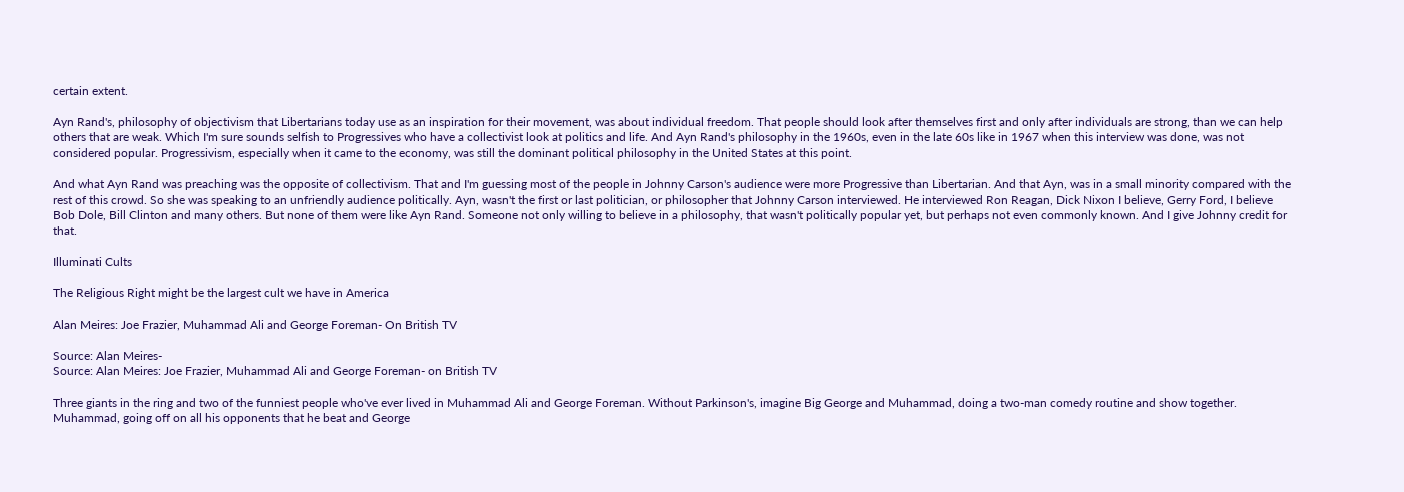certain extent.

Ayn Rand's, philosophy of objectivism that Libertarians today use as an inspiration for their movement, was about individual freedom. That people should look after themselves first and only after individuals are strong, than we can help others that are weak. Which I'm sure sounds selfish to Progressives who have a collectivist look at politics and life. And Ayn Rand's philosophy in the 1960s, even in the late 60s like in 1967 when this interview was done, was not considered popular. Progressivism, especially when it came to the economy, was still the dominant political philosophy in the United States at this point.

And what Ayn Rand was preaching was the opposite of collectivism. That and I'm guessing most of the people in Johnny Carson's audience were more Progressive than Libertarian. And that Ayn, was in a small minority compared with the rest of this crowd. So she was speaking to an unfriendly audience politically. Ayn, wasn't the first or last politician, or philosopher that Johnny Carson interviewed. He interviewed Ron Reagan, Dick Nixon I believe, Gerry Ford, I believe Bob Dole, Bill Clinton and many others. But none of them were like Ayn Rand. Someone not only willing to believe in a philosophy, that wasn't politically popular yet, but perhaps not even commonly known. And I give Johnny credit for that.

Illuminati Cults

The Religious Right might be the largest cult we have in America

Alan Meires: Joe Frazier, Muhammad Ali and George Foreman- On British TV

Source: Alan Meires-
Source: Alan Meires: Joe Frazier, Muhammad Ali and George Foreman- on British TV

Three giants in the ring and two of the funniest people who've ever lived in Muhammad Ali and George Foreman. Without Parkinson's, imagine Big George and Muhammad, doing a two-man comedy routine and show together. Muhammad, going off on all his opponents that he beat and George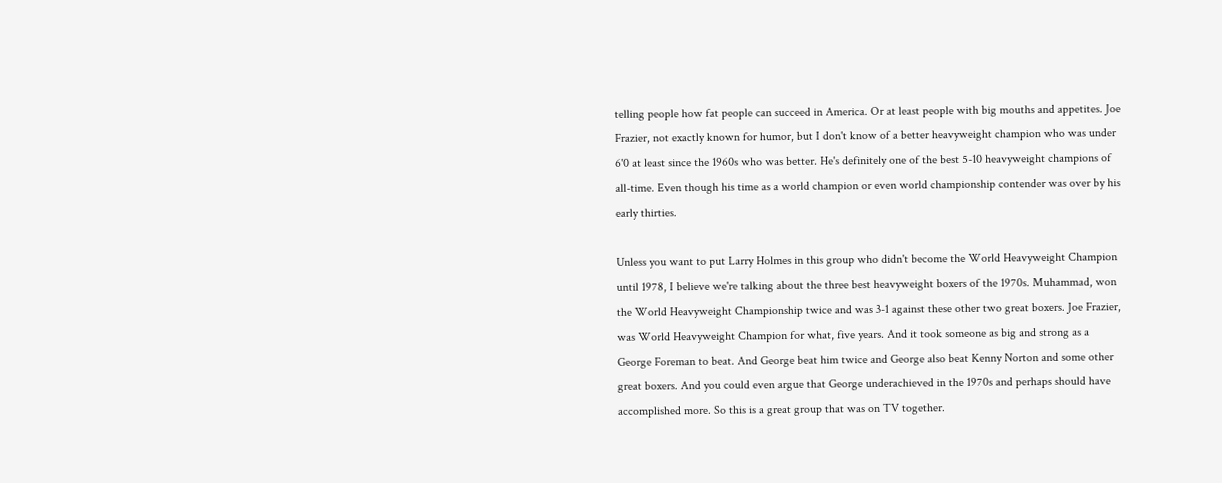telling people how fat people can succeed in America. Or at least people with big mouths and appetites. Joe Frazier, not exactly known for humor, but I don't know of a better heavyweight champion who was under 6'0 at least since the 1960s who was better. He's definitely one of the best 5-10 heavyweight champions of all-time. Even though his time as a world champion or even world championship contender was over by his early thirties.

Unless you want to put Larry Holmes in this group who didn't become the World Heavyweight Champion until 1978, I believe we're talking about the three best heavyweight boxers of the 1970s. Muhammad, won the World Heavyweight Championship twice and was 3-1 against these other two great boxers. Joe Frazier, was World Heavyweight Champion for what, five years. And it took someone as big and strong as a George Foreman to beat. And George beat him twice and George also beat Kenny Norton and some other great boxers. And you could even argue that George underachieved in the 1970s and perhaps should have accomplished more. So this is a great group that was on TV together.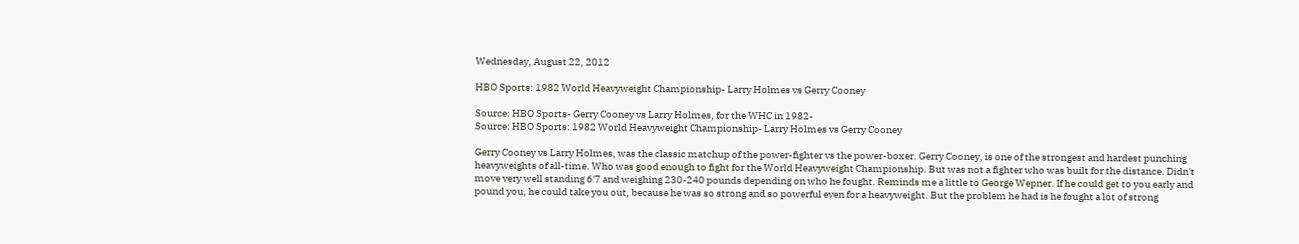Wednesday, August 22, 2012

HBO Sports: 1982 World Heavyweight Championship- Larry Holmes vs Gerry Cooney

Source: HBO Sports- Gerry Cooney vs Larry Holmes, for the WHC in 1982-
Source: HBO Sports: 1982 World Heavyweight Championship- Larry Holmes vs Gerry Cooney

Gerry Cooney vs Larry Holmes, was the classic matchup of the power-fighter vs the power-boxer. Gerry Cooney, is one of the strongest and hardest punching heavyweights of all-time. Who was good enough to fight for the World Heavyweight Championship. But was not a fighter who was built for the distance. Didn't move very well standing 6'7 and weighing 230-240 pounds depending on who he fought. Reminds me a little to George Wepner. If he could get to you early and pound you, he could take you out, because he was so strong and so powerful even for a heavyweight. But the problem he had is he fought a lot of strong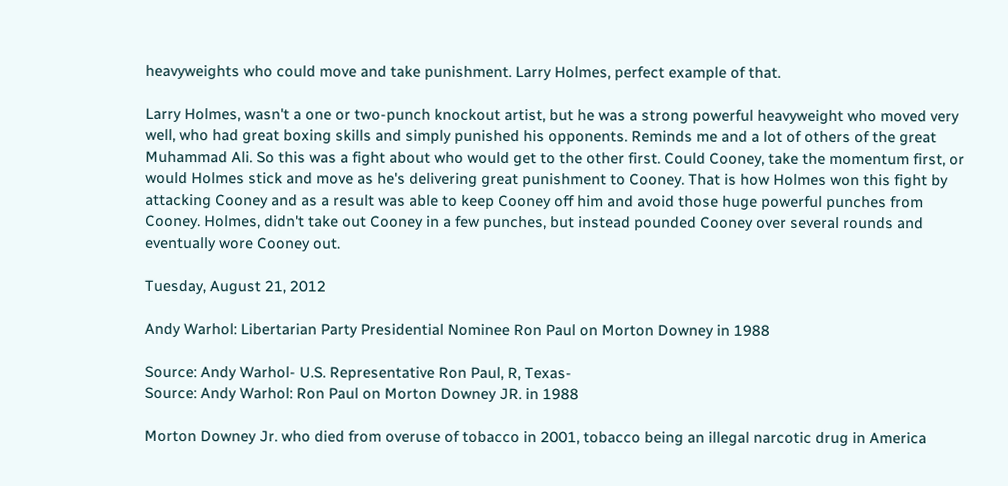heavyweights who could move and take punishment. Larry Holmes, perfect example of that.

Larry Holmes, wasn't a one or two-punch knockout artist, but he was a strong powerful heavyweight who moved very well, who had great boxing skills and simply punished his opponents. Reminds me and a lot of others of the great Muhammad Ali. So this was a fight about who would get to the other first. Could Cooney, take the momentum first, or would Holmes stick and move as he's delivering great punishment to Cooney. That is how Holmes won this fight by attacking Cooney and as a result was able to keep Cooney off him and avoid those huge powerful punches from Cooney. Holmes, didn't take out Cooney in a few punches, but instead pounded Cooney over several rounds and eventually wore Cooney out.

Tuesday, August 21, 2012

Andy Warhol: Libertarian Party Presidential Nominee Ron Paul on Morton Downey in 1988

Source: Andy Warhol- U.S. Representative Ron Paul, R, Texas-
Source: Andy Warhol: Ron Paul on Morton Downey JR. in 1988

Morton Downey Jr. who died from overuse of tobacco in 2001, tobacco being an illegal narcotic drug in America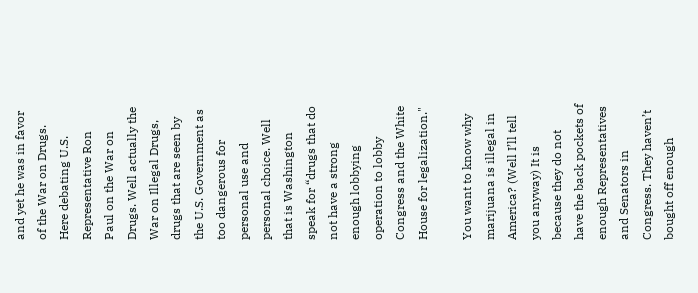and yet he was in favor of the War on Drugs. Here debating U.S. Representative Ron Paul on the War on Drugs. Well actually the War on Illegal Drugs, drugs that are seen by the U.S. Government as too dangerous for personal use and personal choice. Well that is Washington speak for “drugs that do not have a strong enough lobbying operation to lobby Congress and the White House for legalization."

You want to know why marijuana is illegal in America? (Well I’ll tell you anyway) It is because they do not have the back pockets of enough Representatives and Senators in Congress. They haven’t bought off enough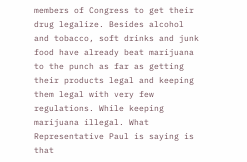members of Congress to get their drug legalize. Besides alcohol and tobacco, soft drinks and junk food have already beat marijuana to the punch as far as getting their products legal and keeping them legal with very few regulations. While keeping marijuana illegal. What Representative Paul is saying is that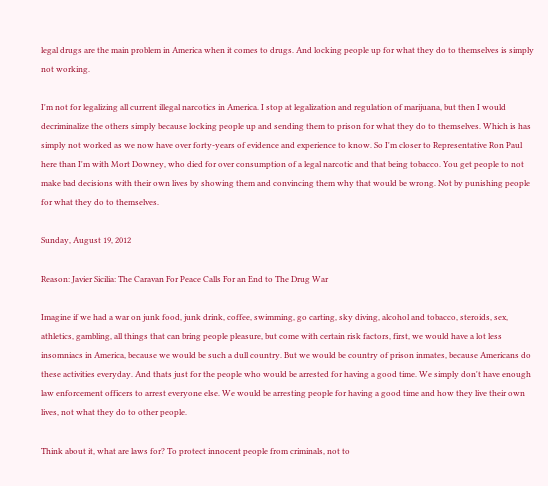legal drugs are the main problem in America when it comes to drugs. And locking people up for what they do to themselves is simply not working.

I'm not for legalizing all current illegal narcotics in America. I stop at legalization and regulation of marijuana, but then I would decriminalize the others simply because locking people up and sending them to prison for what they do to themselves. Which is has simply not worked as we now have over forty-years of evidence and experience to know. So I'm closer to Representative Ron Paul here than I'm with Mort Downey, who died for over consumption of a legal narcotic and that being tobacco. You get people to not make bad decisions with their own lives by showing them and convincing them why that would be wrong. Not by punishing people for what they do to themselves.

Sunday, August 19, 2012

Reason: Javier Sicilia: The Caravan For Peace Calls For an End to The Drug War

Imagine if we had a war on junk food, junk drink, coffee, swimming, go carting, sky diving, alcohol and tobacco, steroids, sex, athletics, gambling, all things that can bring people pleasure, but come with certain risk factors, first, we would have a lot less insomniacs in America, because we would be such a dull country. But we would be country of prison inmates, because Americans do these activities everyday. And thats just for the people who would be arrested for having a good time. We simply don't have enough law enforcement officers to arrest everyone else. We would be arresting people for having a good time and how they live their own lives, not what they do to other people.

Think about it, what are laws for? To protect innocent people from criminals, not to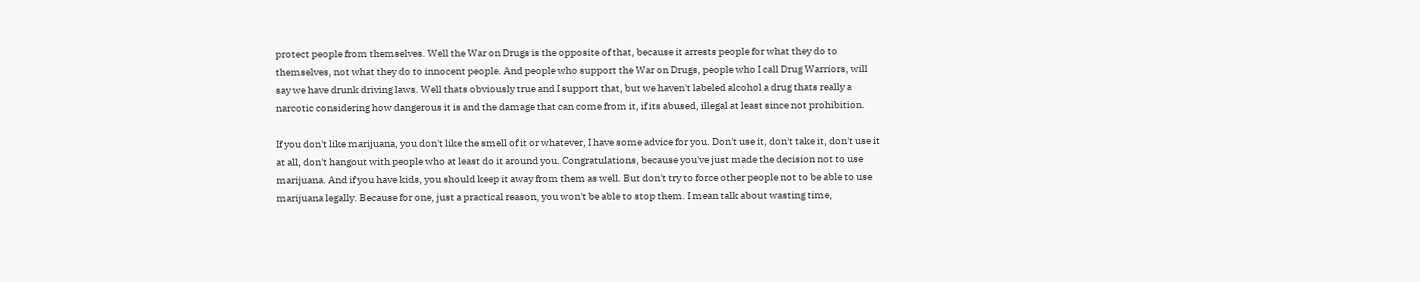protect people from themselves. Well the War on Drugs is the opposite of that, because it arrests people for what they do to themselves, not what they do to innocent people. And people who support the War on Drugs, people who I call Drug Warriors, will say we have drunk driving laws. Well thats obviously true and I support that, but we haven't labeled alcohol a drug thats really a narcotic considering how dangerous it is and the damage that can come from it, if its abused, illegal at least since not prohibition.

If you don't like marijuana, you don't like the smell of it or whatever, I have some advice for you. Don't use it, don't take it, don't use it at all, don't hangout with people who at least do it around you. Congratulations, because you've just made the decision not to use marijuana. And if you have kids, you should keep it away from them as well. But don't try to force other people not to be able to use marijuana legally. Because for one, just a practical reason, you won't be able to stop them. I mean talk about wasting time,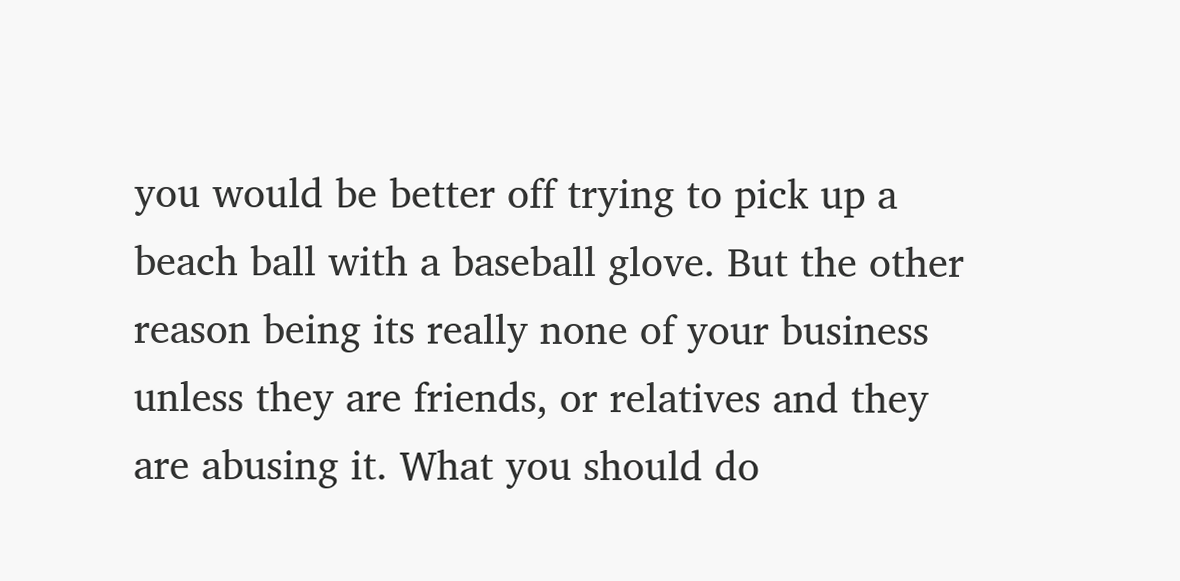you would be better off trying to pick up a beach ball with a baseball glove. But the other reason being its really none of your business unless they are friends, or relatives and they are abusing it. What you should do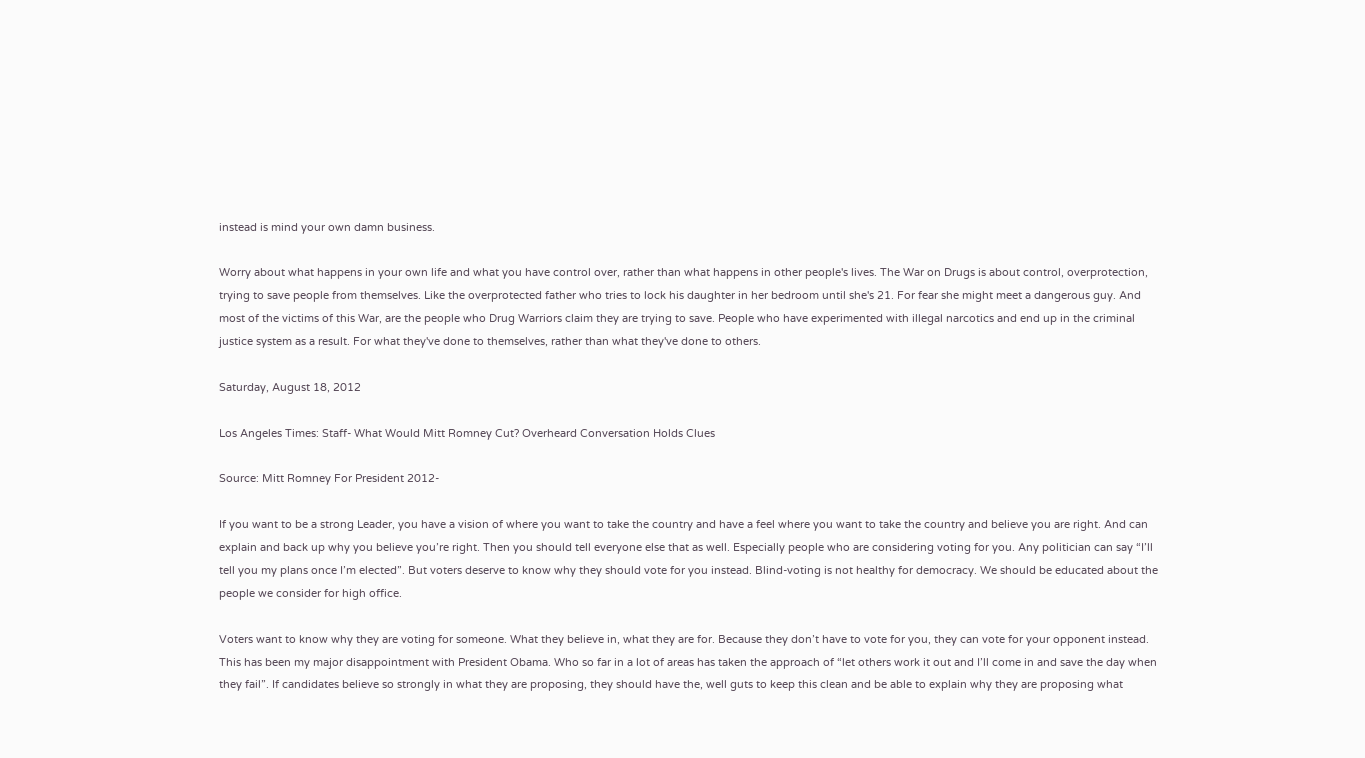instead is mind your own damn business.

Worry about what happens in your own life and what you have control over, rather than what happens in other people's lives. The War on Drugs is about control, overprotection, trying to save people from themselves. Like the overprotected father who tries to lock his daughter in her bedroom until she's 21. For fear she might meet a dangerous guy. And most of the victims of this War, are the people who Drug Warriors claim they are trying to save. People who have experimented with illegal narcotics and end up in the criminal justice system as a result. For what they've done to themselves, rather than what they've done to others.

Saturday, August 18, 2012

Los Angeles Times: Staff- What Would Mitt Romney Cut? Overheard Conversation Holds Clues

Source: Mitt Romney For President 2012-

If you want to be a strong Leader, you have a vision of where you want to take the country and have a feel where you want to take the country and believe you are right. And can explain and back up why you believe you’re right. Then you should tell everyone else that as well. Especially people who are considering voting for you. Any politician can say “I’ll tell you my plans once I’m elected”. But voters deserve to know why they should vote for you instead. Blind-voting is not healthy for democracy. We should be educated about the people we consider for high office.

Voters want to know why they are voting for someone. What they believe in, what they are for. Because they don’t have to vote for you, they can vote for your opponent instead. This has been my major disappointment with President Obama. Who so far in a lot of areas has taken the approach of “let others work it out and I’ll come in and save the day when they fail”. If candidates believe so strongly in what they are proposing, they should have the, well guts to keep this clean and be able to explain why they are proposing what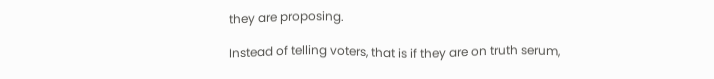they are proposing.

Instead of telling voters, that is if they are on truth serum,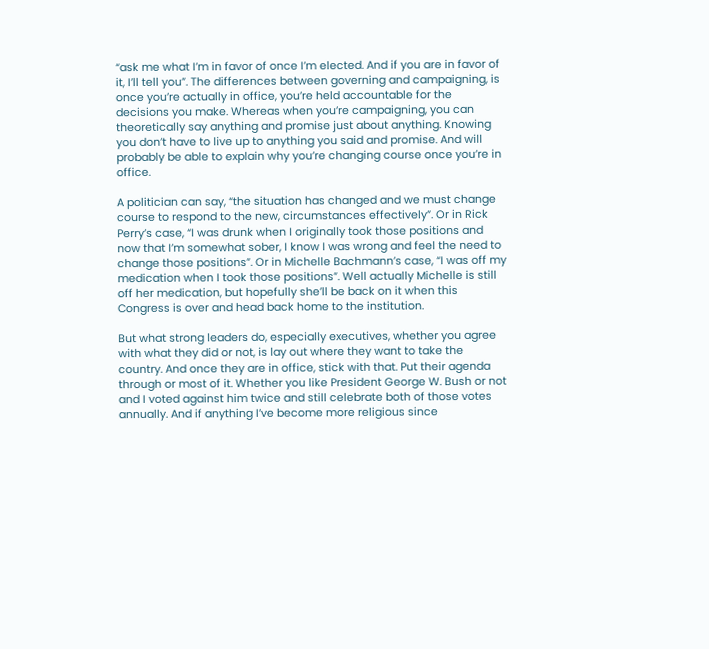“ask me what I’m in favor of once I’m elected. And if you are in favor of it, I’ll tell you”. The differences between governing and campaigning, is once you’re actually in office, you’re held accountable for the decisions you make. Whereas when you’re campaigning, you can theoretically say anything and promise just about anything. Knowing you don’t have to live up to anything you said and promise. And will probably be able to explain why you’re changing course once you’re in office.

A politician can say, “the situation has changed and we must change course to respond to the new, circumstances effectively”. Or in Rick Perry’s case, “I was drunk when I originally took those positions and now that I’m somewhat sober, I know I was wrong and feel the need to change those positions”. Or in Michelle Bachmann’s case, “I was off my medication when I took those positions”. Well actually Michelle is still off her medication, but hopefully she’ll be back on it when this Congress is over and head back home to the institution.

But what strong leaders do, especially executives, whether you agree with what they did or not, is lay out where they want to take the country. And once they are in office, stick with that. Put their agenda through or most of it. Whether you like President George W. Bush or not and I voted against him twice and still celebrate both of those votes annually. And if anything I’ve become more religious since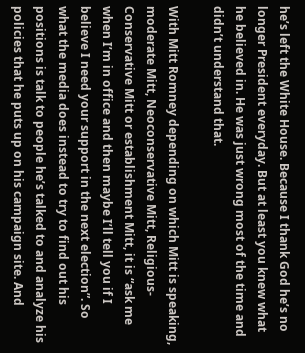he’s left the White House. Because I thank God he’s no longer President everyday. But at least you knew what he believed in. He was just wrong most of the time and didn’t understand that.

With Mitt Romney depending on which Mitt is speaking, moderate Mitt, Neoconservative Mitt, Religious-Conservative Mitt or establishment Mitt, it is “ask me when I’m in office and then maybe I’ll tell you if I believe I need your support in the next election”. So what the media does instead to try to find out his positions is talk to people he’s talked to and analyze his policies that he puts up on his campaign site. And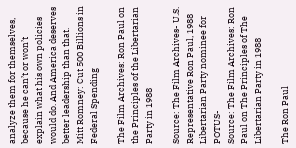analyze them for themselves, because he can’t or won’t explain what his own policies would do. And America deserves better leadership than that.
Mitt Romney: Cut 500 Billions in Federal Spending

The Film Archives: Ron Paul on the Principles of the Libertarian Party in 1988

Source: The Film Archives- U.S. Representative Ron Paul, 1988 Libertarian Party nominee for POTUS-
Source: The Film Archives: Ron Paul on The Principles of The Libertarian Party in 1988

The Ron Paul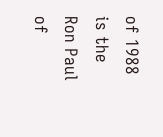of 1988 is the Ron Paul of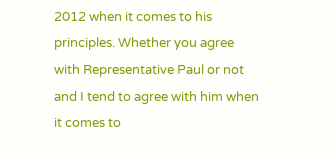2012 when it comes to his principles. Whether you agree with Representative Paul or not and I tend to agree with him when it comes to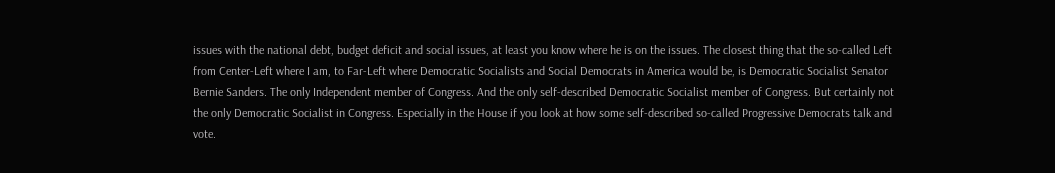issues with the national debt, budget deficit and social issues, at least you know where he is on the issues. The closest thing that the so-called Left from Center-Left where I am, to Far-Left where Democratic Socialists and Social Democrats in America would be, is Democratic Socialist Senator Bernie Sanders. The only Independent member of Congress. And the only self-described Democratic Socialist member of Congress. But certainly not the only Democratic Socialist in Congress. Especially in the House if you look at how some self-described so-called Progressive Democrats talk and vote.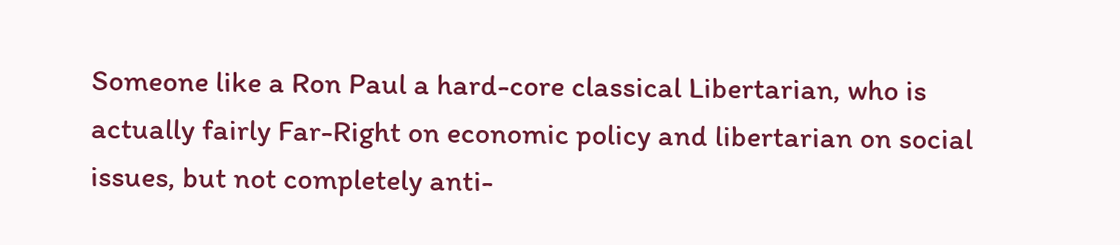Someone like a Ron Paul a hard-core classical Libertarian, who is actually fairly Far-Right on economic policy and libertarian on social issues, but not completely anti-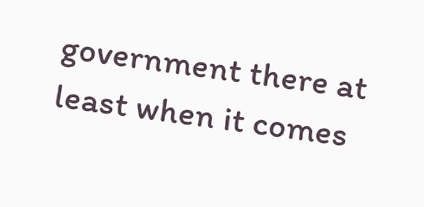government there at least when it comes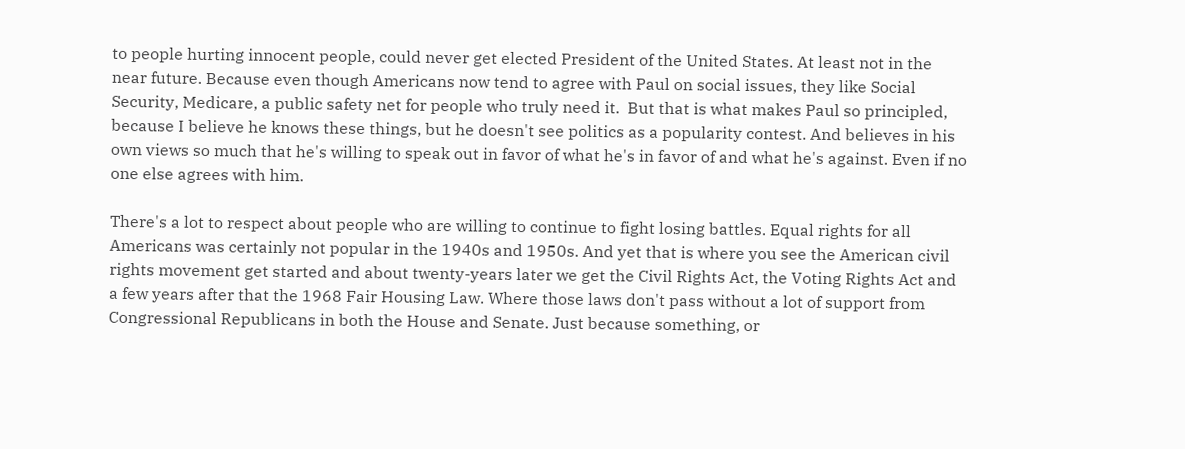to people hurting innocent people, could never get elected President of the United States. At least not in the near future. Because even though Americans now tend to agree with Paul on social issues, they like Social Security, Medicare, a public safety net for people who truly need it.  But that is what makes Paul so principled, because I believe he knows these things, but he doesn't see politics as a popularity contest. And believes in his own views so much that he's willing to speak out in favor of what he's in favor of and what he's against. Even if no one else agrees with him.

There's a lot to respect about people who are willing to continue to fight losing battles. Equal rights for all Americans was certainly not popular in the 1940s and 1950s. And yet that is where you see the American civil rights movement get started and about twenty-years later we get the Civil Rights Act, the Voting Rights Act and a few years after that the 1968 Fair Housing Law. Where those laws don't pass without a lot of support from Congressional Republicans in both the House and Senate. Just because something, or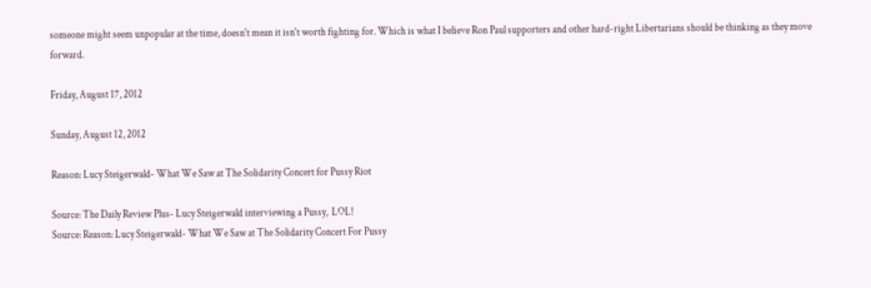someone might seem unpopular at the time, doesn't mean it isn't worth fighting for. Which is what I believe Ron Paul supporters and other hard-right Libertarians should be thinking as they move forward.

Friday, August 17, 2012

Sunday, August 12, 2012

Reason: Lucy Steigerwald- What We Saw at The Solidarity Concert for Pussy Riot

Source: The Daily Review Plus- Lucy Steigerwald interviewing a Pussy,  LOL!
Source: Reason: Lucy Steigerwald- What We Saw at The Solidarity Concert For Pussy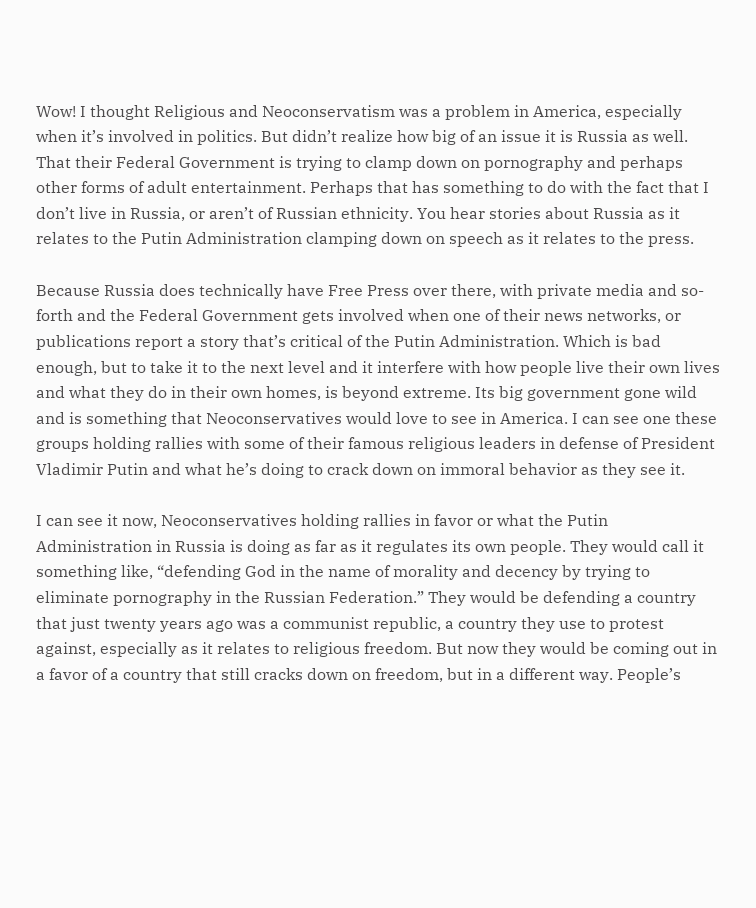Wow! I thought Religious and Neoconservatism was a problem in America, especially when it’s involved in politics. But didn’t realize how big of an issue it is Russia as well. That their Federal Government is trying to clamp down on pornography and perhaps other forms of adult entertainment. Perhaps that has something to do with the fact that I don’t live in Russia, or aren’t of Russian ethnicity. You hear stories about Russia as it relates to the Putin Administration clamping down on speech as it relates to the press.

Because Russia does technically have Free Press over there, with private media and so-forth and the Federal Government gets involved when one of their news networks, or publications report a story that’s critical of the Putin Administration. Which is bad enough, but to take it to the next level and it interfere with how people live their own lives and what they do in their own homes, is beyond extreme. Its big government gone wild and is something that Neoconservatives would love to see in America. I can see one these groups holding rallies with some of their famous religious leaders in defense of President Vladimir Putin and what he’s doing to crack down on immoral behavior as they see it.

I can see it now, Neoconservatives holding rallies in favor or what the Putin Administration in Russia is doing as far as it regulates its own people. They would call it something like, “defending God in the name of morality and decency by trying to eliminate pornography in the Russian Federation.” They would be defending a country that just twenty years ago was a communist republic, a country they use to protest against, especially as it relates to religious freedom. But now they would be coming out in a favor of a country that still cracks down on freedom, but in a different way. People’s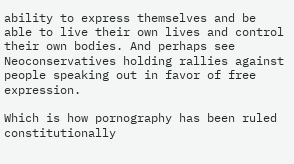ability to express themselves and be able to live their own lives and control their own bodies. And perhaps see Neoconservatives holding rallies against people speaking out in favor of free expression.

Which is how pornography has been ruled constitutionally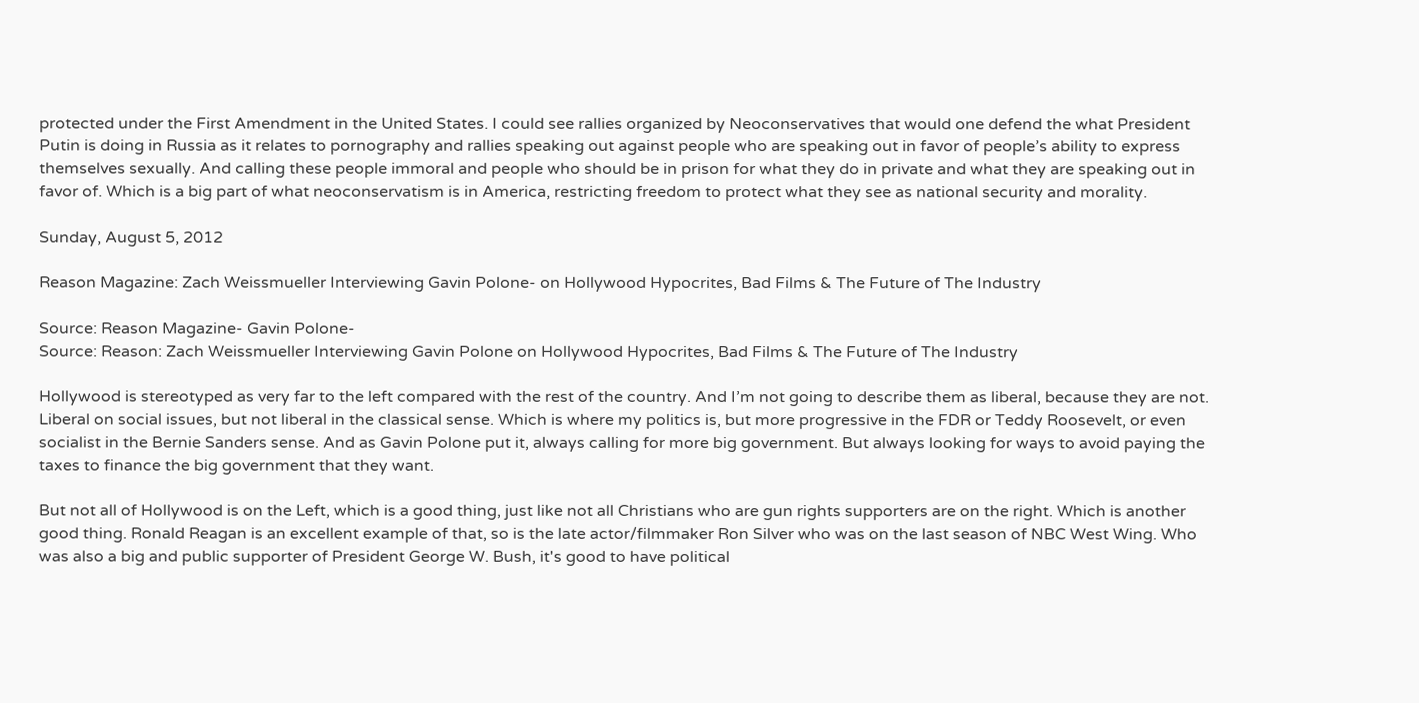protected under the First Amendment in the United States. I could see rallies organized by Neoconservatives that would one defend the what President Putin is doing in Russia as it relates to pornography and rallies speaking out against people who are speaking out in favor of people’s ability to express themselves sexually. And calling these people immoral and people who should be in prison for what they do in private and what they are speaking out in favor of. Which is a big part of what neoconservatism is in America, restricting freedom to protect what they see as national security and morality.

Sunday, August 5, 2012

Reason Magazine: Zach Weissmueller Interviewing Gavin Polone- on Hollywood Hypocrites, Bad Films & The Future of The Industry

Source: Reason Magazine- Gavin Polone-
Source: Reason: Zach Weissmueller Interviewing Gavin Polone on Hollywood Hypocrites, Bad Films & The Future of The Industry

Hollywood is stereotyped as very far to the left compared with the rest of the country. And I’m not going to describe them as liberal, because they are not. Liberal on social issues, but not liberal in the classical sense. Which is where my politics is, but more progressive in the FDR or Teddy Roosevelt, or even socialist in the Bernie Sanders sense. And as Gavin Polone put it, always calling for more big government. But always looking for ways to avoid paying the taxes to finance the big government that they want.

But not all of Hollywood is on the Left, which is a good thing, just like not all Christians who are gun rights supporters are on the right. Which is another good thing. Ronald Reagan is an excellent example of that, so is the late actor/filmmaker Ron Silver who was on the last season of NBC West Wing. Who was also a big and public supporter of President George W. Bush, it's good to have political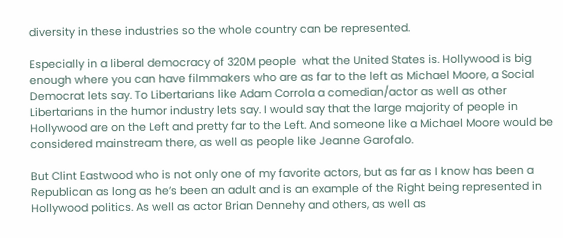diversity in these industries so the whole country can be represented.

Especially in a liberal democracy of 320M people  what the United States is. Hollywood is big enough where you can have filmmakers who are as far to the left as Michael Moore, a Social Democrat lets say. To Libertarians like Adam Corrola a comedian/actor as well as other Libertarians in the humor industry lets say. I would say that the large majority of people in Hollywood are on the Left and pretty far to the Left. And someone like a Michael Moore would be considered mainstream there, as well as people like Jeanne Garofalo.

But Clint Eastwood who is not only one of my favorite actors, but as far as I know has been a Republican as long as he’s been an adult and is an example of the Right being represented in Hollywood politics. As well as actor Brian Dennehy and others, as well as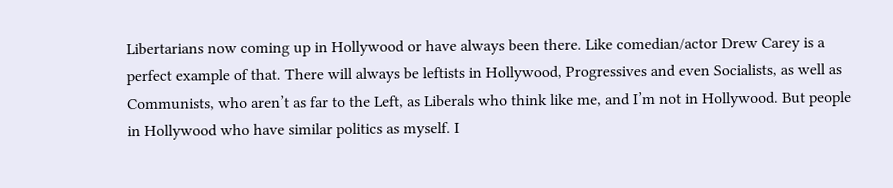Libertarians now coming up in Hollywood or have always been there. Like comedian/actor Drew Carey is a perfect example of that. There will always be leftists in Hollywood, Progressives and even Socialists, as well as Communists, who aren’t as far to the Left, as Liberals who think like me, and I’m not in Hollywood. But people in Hollywood who have similar politics as myself. I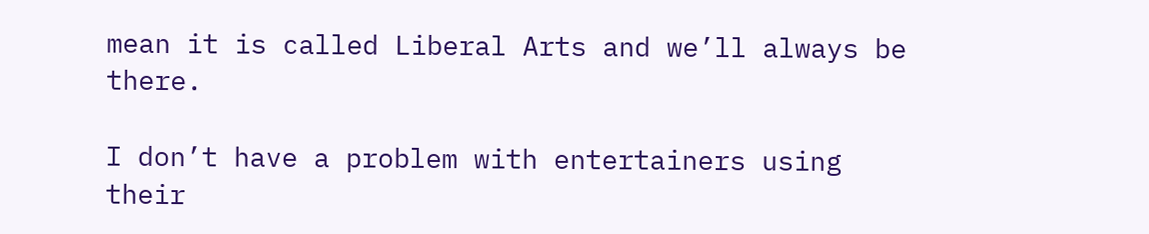mean it is called Liberal Arts and we’ll always be there.

I don’t have a problem with entertainers using their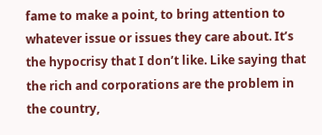fame to make a point, to bring attention to whatever issue or issues they care about. It’s the hypocrisy that I don’t like. Like saying that the rich and corporations are the problem in the country,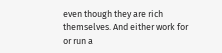even though they are rich themselves. And either work for or run a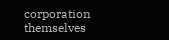corporation themselves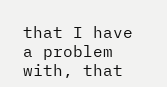that I have a problem with, that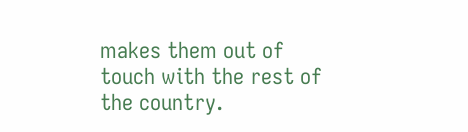makes them out of touch with the rest of the country.